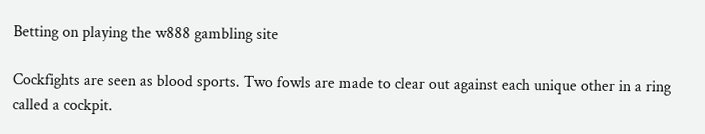Betting on playing the w888 gambling site

Cockfights are seen as blood sports. Two fowls are made to clear out against each unique other in a ring called a cockpit.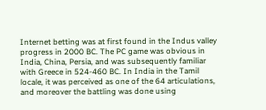Internet betting was at first found in the Indus valley progress in 2000 BC. The PC game was obvious in India, China, Persia, and was subsequently familiar with Greece in 524-460 BC. In India in the Tamil locale, it was perceived as one of the 64 articulations, and moreover the battling was done using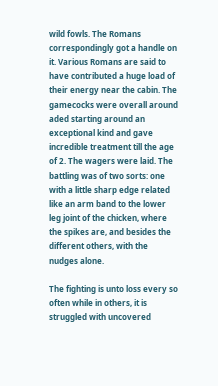wild fowls. The Romans correspondingly got a handle on it. Various Romans are said to have contributed a huge load of their energy near the cabin. The gamecocks were overall around aded starting around an exceptional kind and gave incredible treatment till the age of 2. The wagers were laid. The battling was of two sorts: one with a little sharp edge related like an arm band to the lower leg joint of the chicken, where the spikes are, and besides the different others, with the nudges alone.

The fighting is unto loss every so often while in others, it is struggled with uncovered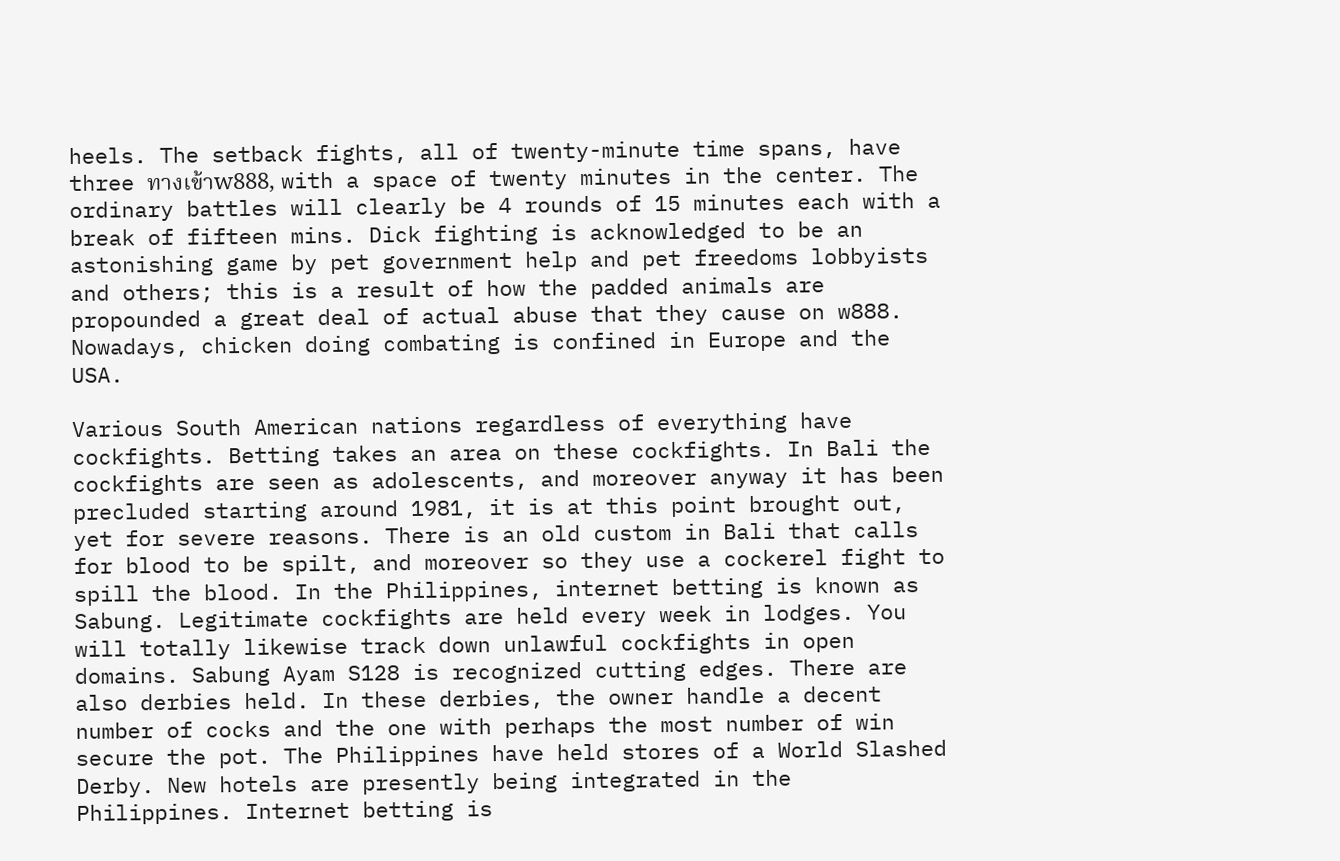heels. The setback fights, all of twenty-minute time spans, have three ทางเข้าw888, with a space of twenty minutes in the center. The ordinary battles will clearly be 4 rounds of 15 minutes each with a break of fifteen mins. Dick fighting is acknowledged to be an astonishing game by pet government help and pet freedoms lobbyists and others; this is a result of how the padded animals are propounded a great deal of actual abuse that they cause on w888. Nowadays, chicken doing combating is confined in Europe and the USA.

Various South American nations regardless of everything have cockfights. Betting takes an area on these cockfights. In Bali the cockfights are seen as adolescents, and moreover anyway it has been precluded starting around 1981, it is at this point brought out, yet for severe reasons. There is an old custom in Bali that calls for blood to be spilt, and moreover so they use a cockerel fight to spill the blood. In the Philippines, internet betting is known as Sabung. Legitimate cockfights are held every week in lodges. You will totally likewise track down unlawful cockfights in open domains. Sabung Ayam S128 is recognized cutting edges. There are also derbies held. In these derbies, the owner handle a decent number of cocks and the one with perhaps the most number of win secure the pot. The Philippines have held stores of a World Slashed Derby. New hotels are presently being integrated in the Philippines. Internet betting is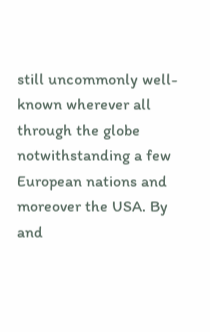still uncommonly well-known wherever all through the globe notwithstanding a few European nations and moreover the USA. By and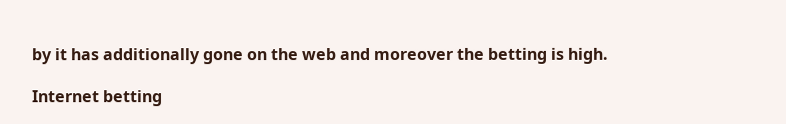by it has additionally gone on the web and moreover the betting is high.

Internet betting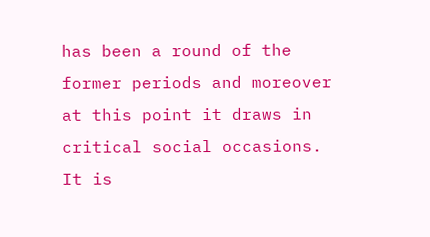has been a round of the former periods and moreover at this point it draws in critical social occasions. It is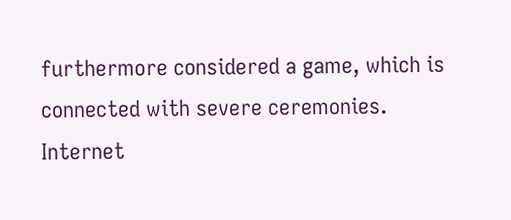furthermore considered a game, which is connected with severe ceremonies. Internet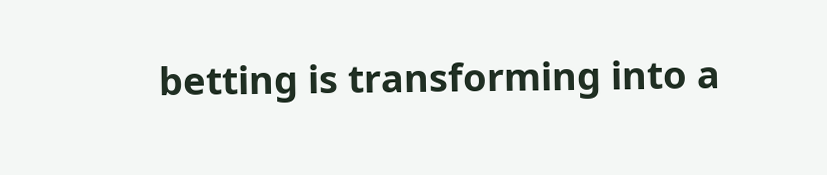betting is transforming into a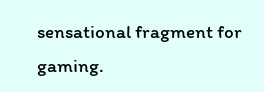sensational fragment for gaming.